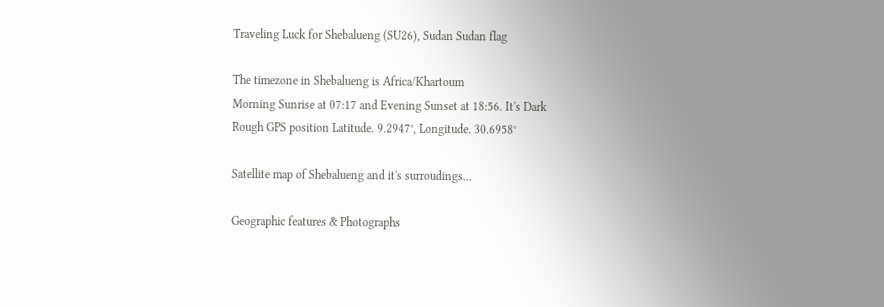Traveling Luck for Shebalueng (SU26), Sudan Sudan flag

The timezone in Shebalueng is Africa/Khartoum
Morning Sunrise at 07:17 and Evening Sunset at 18:56. It's Dark
Rough GPS position Latitude. 9.2947°, Longitude. 30.6958°

Satellite map of Shebalueng and it's surroudings...

Geographic features & Photographs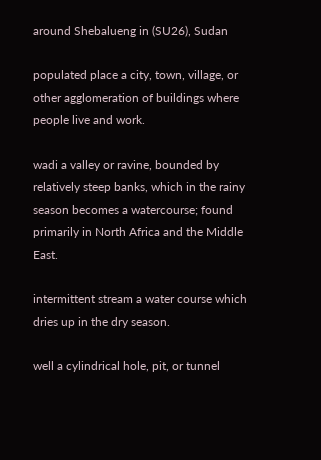around Shebalueng in (SU26), Sudan

populated place a city, town, village, or other agglomeration of buildings where people live and work.

wadi a valley or ravine, bounded by relatively steep banks, which in the rainy season becomes a watercourse; found primarily in North Africa and the Middle East.

intermittent stream a water course which dries up in the dry season.

well a cylindrical hole, pit, or tunnel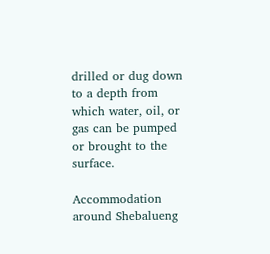drilled or dug down to a depth from which water, oil, or gas can be pumped or brought to the surface.

Accommodation around Shebalueng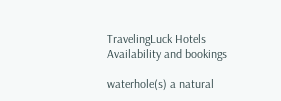TravelingLuck Hotels
Availability and bookings

waterhole(s) a natural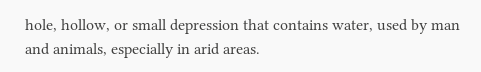hole, hollow, or small depression that contains water, used by man and animals, especially in arid areas.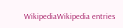WikipediaWikipedia entries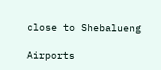close to Shebalueng

Airports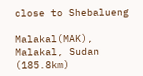close to Shebalueng

Malakal(MAK), Malakal, Sudan (185.8km)